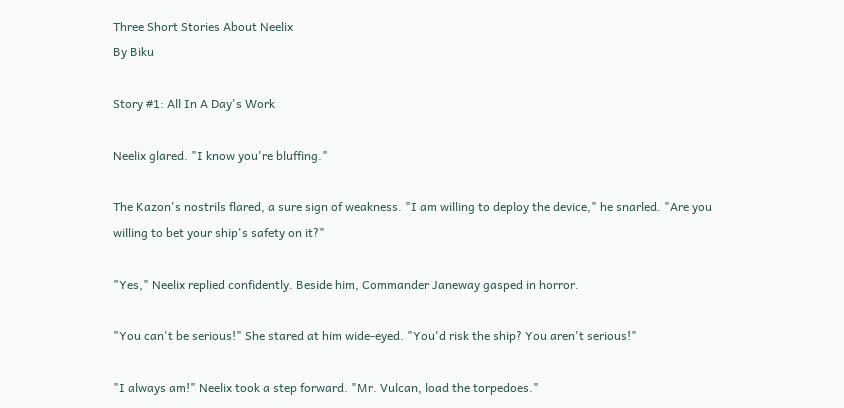Three Short Stories About Neelix
By Biku

Story #1: All In A Day's Work

Neelix glared. "I know you're bluffing."

The Kazon's nostrils flared, a sure sign of weakness. "I am willing to deploy the device," he snarled. "Are you willing to bet your ship's safety on it?"

"Yes," Neelix replied confidently. Beside him, Commander Janeway gasped in horror.

"You can't be serious!" She stared at him wide-eyed. "You'd risk the ship? You aren't serious!"

"I always am!" Neelix took a step forward. "Mr. Vulcan, load the torpedoes."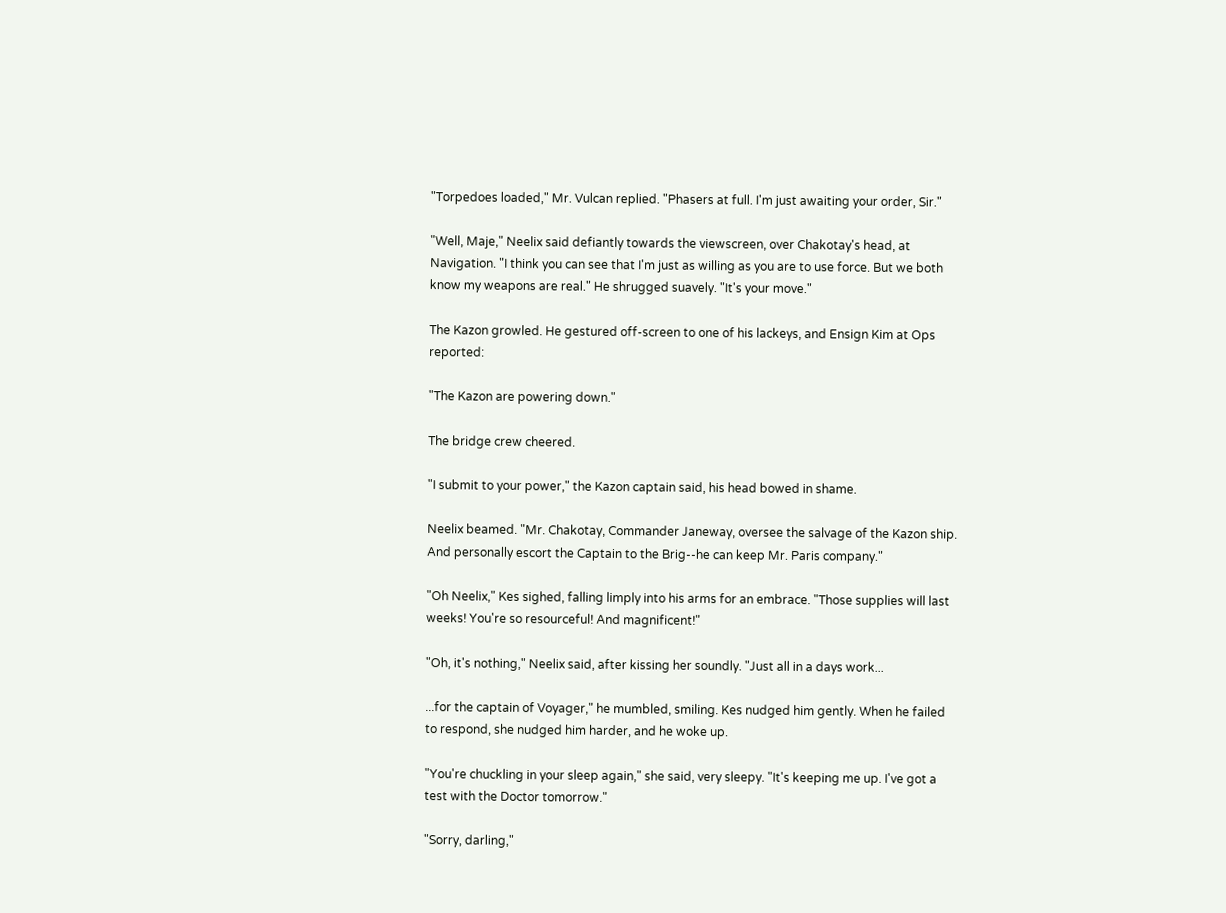"Torpedoes loaded," Mr. Vulcan replied. "Phasers at full. I'm just awaiting your order, Sir."

"Well, Maje," Neelix said defiantly towards the viewscreen, over Chakotay's head, at Navigation. "I think you can see that I'm just as willing as you are to use force. But we both know my weapons are real." He shrugged suavely. "It's your move."

The Kazon growled. He gestured off-screen to one of his lackeys, and Ensign Kim at Ops reported:

"The Kazon are powering down."

The bridge crew cheered.

"I submit to your power," the Kazon captain said, his head bowed in shame.

Neelix beamed. "Mr. Chakotay, Commander Janeway, oversee the salvage of the Kazon ship. And personally escort the Captain to the Brig--he can keep Mr. Paris company."

"Oh Neelix," Kes sighed, falling limply into his arms for an embrace. "Those supplies will last weeks! You're so resourceful! And magnificent!"

"Oh, it's nothing," Neelix said, after kissing her soundly. "Just all in a days work...

...for the captain of Voyager," he mumbled, smiling. Kes nudged him gently. When he failed to respond, she nudged him harder, and he woke up.

"You're chuckling in your sleep again," she said, very sleepy. "It's keeping me up. I've got a test with the Doctor tomorrow."

"Sorry, darling,"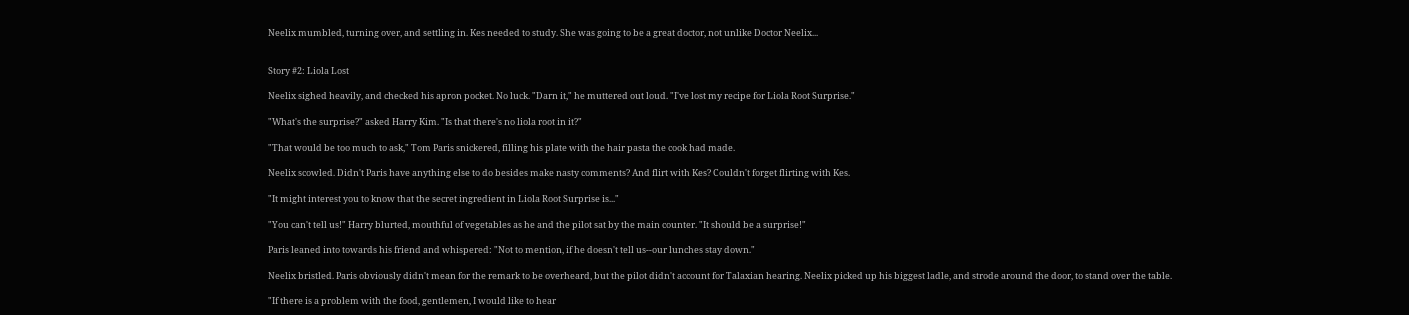Neelix mumbled, turning over, and settling in. Kes needed to study. She was going to be a great doctor, not unlike Doctor Neelix...


Story #2: Liola Lost

Neelix sighed heavily, and checked his apron pocket. No luck. "Darn it," he muttered out loud. "I've lost my recipe for Liola Root Surprise."

"What's the surprise?" asked Harry Kim. "Is that there's no liola root in it?"

"That would be too much to ask," Tom Paris snickered, filling his plate with the hair pasta the cook had made.

Neelix scowled. Didn't Paris have anything else to do besides make nasty comments? And flirt with Kes? Couldn't forget flirting with Kes.

"It might interest you to know that the secret ingredient in Liola Root Surprise is..."

"You can't tell us!" Harry blurted, mouthful of vegetables as he and the pilot sat by the main counter. "It should be a surprise!"

Paris leaned into towards his friend and whispered: "Not to mention, if he doesn't tell us--our lunches stay down."

Neelix bristled. Paris obviously didn't mean for the remark to be overheard, but the pilot didn't account for Talaxian hearing. Neelix picked up his biggest ladle, and strode around the door, to stand over the table.

"If there is a problem with the food, gentlemen, I would like to hear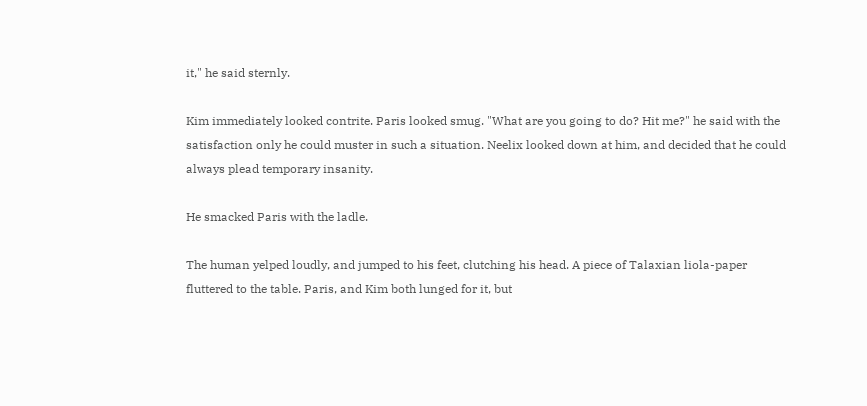it," he said sternly.

Kim immediately looked contrite. Paris looked smug. "What are you going to do? Hit me?" he said with the satisfaction only he could muster in such a situation. Neelix looked down at him, and decided that he could always plead temporary insanity.

He smacked Paris with the ladle.

The human yelped loudly, and jumped to his feet, clutching his head. A piece of Talaxian liola-paper fluttered to the table. Paris, and Kim both lunged for it, but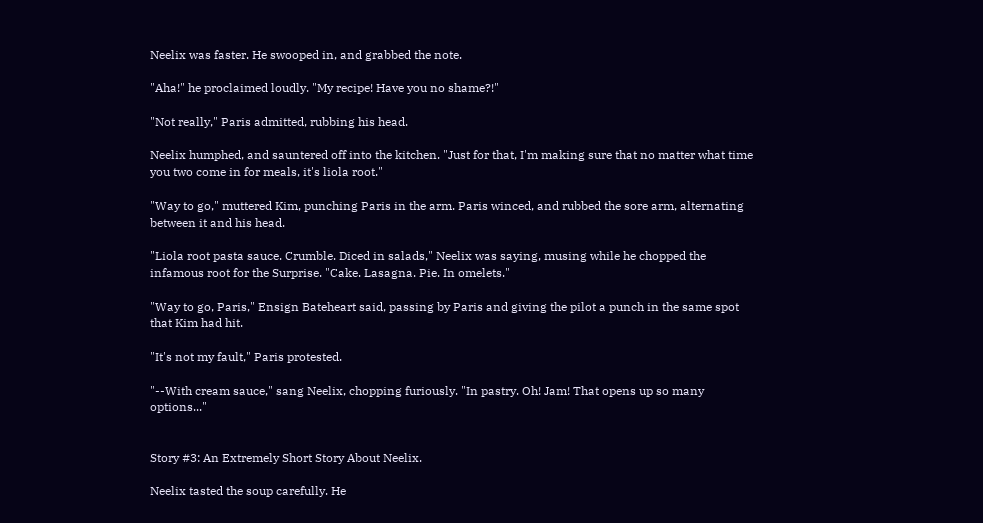Neelix was faster. He swooped in, and grabbed the note.

"Aha!" he proclaimed loudly. "My recipe! Have you no shame?!"

"Not really," Paris admitted, rubbing his head.

Neelix humphed, and sauntered off into the kitchen. "Just for that, I'm making sure that no matter what time you two come in for meals, it's liola root."

"Way to go," muttered Kim, punching Paris in the arm. Paris winced, and rubbed the sore arm, alternating between it and his head.

"Liola root pasta sauce. Crumble. Diced in salads," Neelix was saying, musing while he chopped the infamous root for the Surprise. "Cake. Lasagna. Pie. In omelets."

"Way to go, Paris," Ensign Bateheart said, passing by Paris and giving the pilot a punch in the same spot that Kim had hit.

"It's not my fault," Paris protested.

"--With cream sauce," sang Neelix, chopping furiously. "In pastry. Oh! Jam! That opens up so many options..."


Story #3: An Extremely Short Story About Neelix.

Neelix tasted the soup carefully. He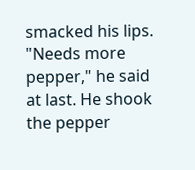smacked his lips. "Needs more pepper," he said at last. He shook the pepper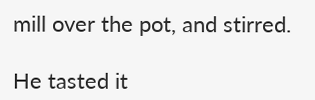mill over the pot, and stirred.

He tasted it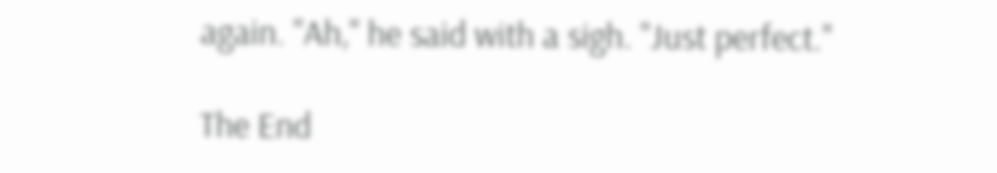again. "Ah," he said with a sigh. "Just perfect."

The End